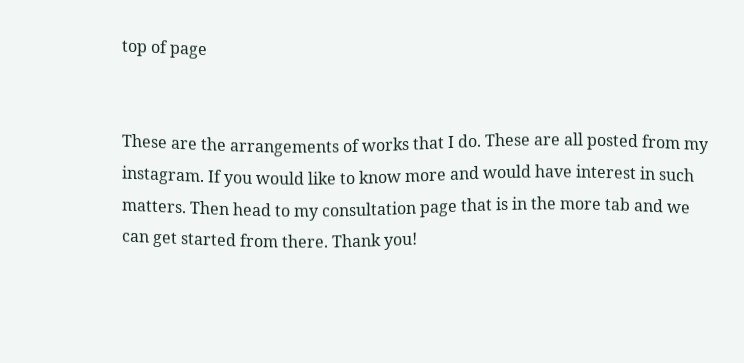top of page


These are the arrangements of works that I do. These are all posted from my instagram. If you would like to know more and would have interest in such matters. Then head to my consultation page that is in the more tab and we can get started from there. Thank you!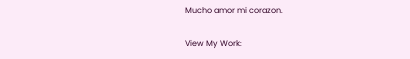Mucho amor mi corazon.

View My Work: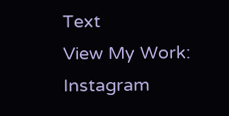Text
View My Work: Instagram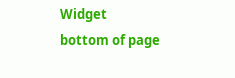Widget
bottom of page